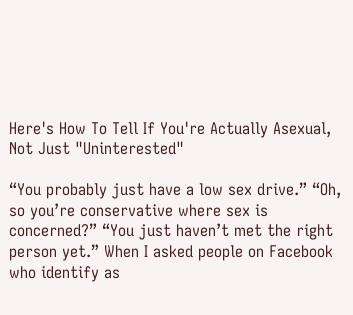Here's How To Tell If You're Actually Asexual, Not Just "Uninterested"

“You probably just have a low sex drive.” “Oh, so you’re conservative where sex is concerned?” “You just haven’t met the right person yet.” When I asked people on Facebook who identify as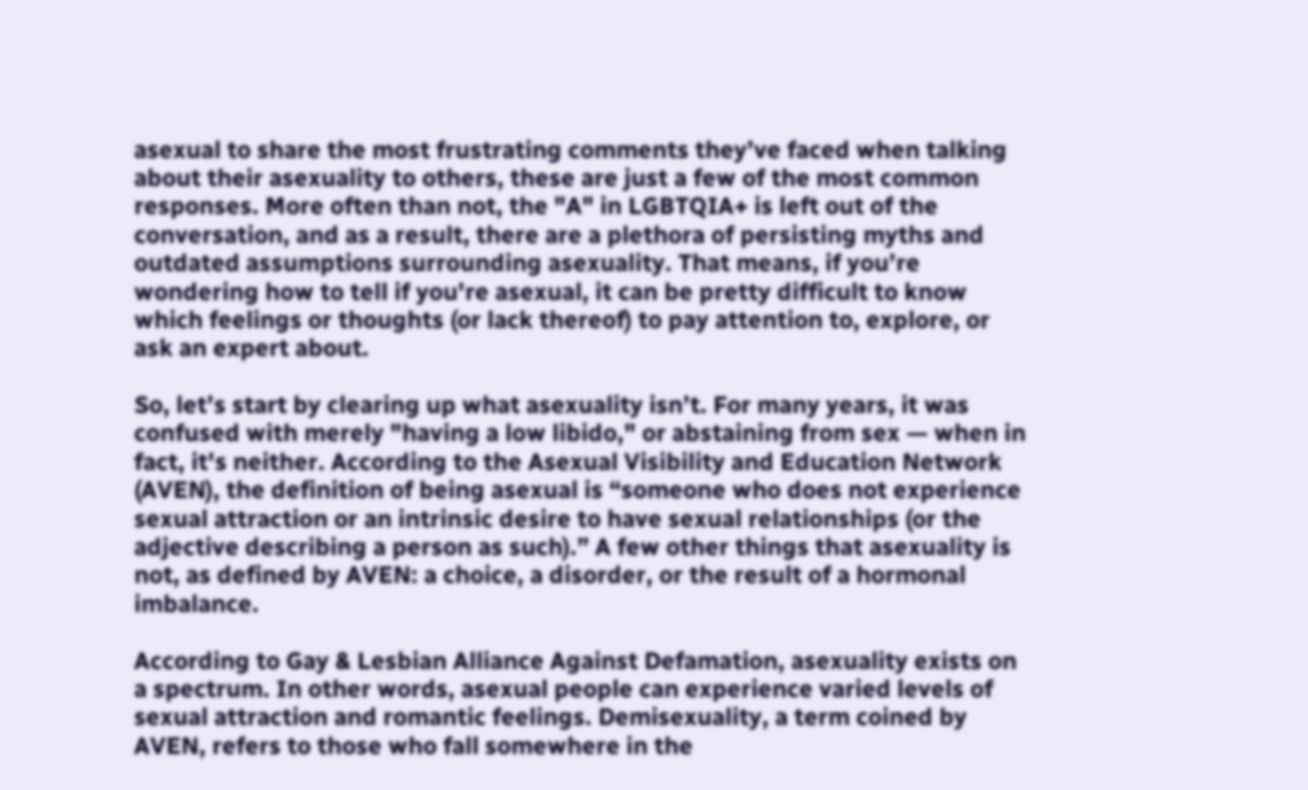asexual to share the most frustrating comments they’ve faced when talking about their asexuality to others, these are just a few of the most common responses. More often than not, the "A" in LGBTQIA+ is left out of the conversation, and as a result, there are a plethora of persisting myths and outdated assumptions surrounding asexuality. That means, if you’re wondering how to tell if you're asexual, it can be pretty difficult to know which feelings or thoughts (or lack thereof) to pay attention to, explore, or ask an expert about.

So, let’s start by clearing up what asexuality isn’t. For many years, it was confused with merely "having a low libido," or abstaining from sex — when in fact, it's neither. According to the Asexual Visibility and Education Network (AVEN), the definition of being asexual is “someone who does not experience sexual attraction or an intrinsic desire to have sexual relationships (or the adjective describing a person as such).” A few other things that asexuality is not, as defined by AVEN: a choice, a disorder, or the result of a hormonal imbalance.

According to Gay & Lesbian Alliance Against Defamation, asexuality exists on a spectrum. In other words, asexual people can experience varied levels of sexual attraction and romantic feelings. Demisexuality, a term coined by AVEN, refers to those who fall somewhere in the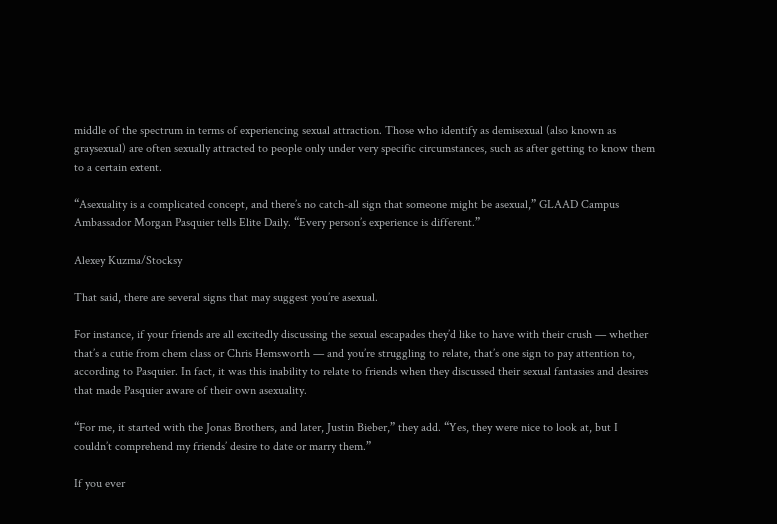middle of the spectrum in terms of experiencing sexual attraction. Those who identify as demisexual (also known as graysexual) are often sexually attracted to people only under very specific circumstances, such as after getting to know them to a certain extent.

“Asexuality is a complicated concept, and there’s no catch-all sign that someone might be asexual,” GLAAD Campus Ambassador Morgan Pasquier tells Elite Daily. “Every person’s experience is different.”

Alexey Kuzma/Stocksy

That said, there are several signs that may suggest you’re asexual.

For instance, if your friends are all excitedly discussing the sexual escapades they’d like to have with their crush — whether that’s a cutie from chem class or Chris Hemsworth — and you’re struggling to relate, that’s one sign to pay attention to, according to Pasquier. In fact, it was this inability to relate to friends when they discussed their sexual fantasies and desires that made Pasquier aware of their own asexuality.

“For me, it started with the Jonas Brothers, and later, Justin Bieber,” they add. “Yes, they were nice to look at, but I couldn’t comprehend my friends’ desire to date or marry them.”

If you ever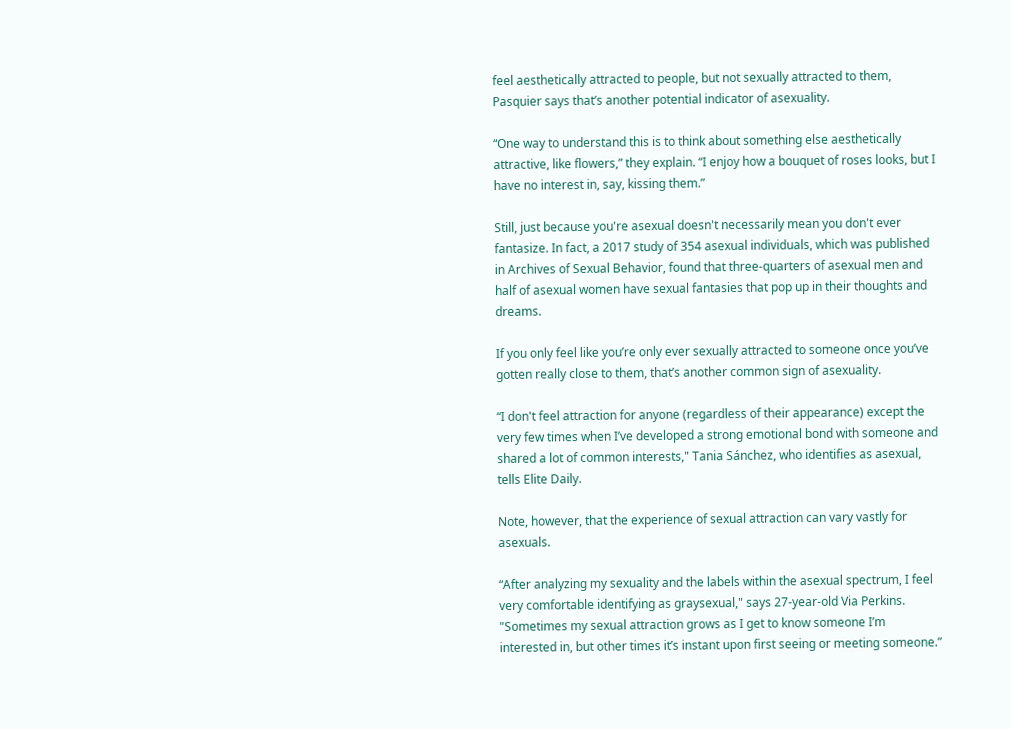feel aesthetically attracted to people, but not sexually attracted to them, Pasquier says that’s another potential indicator of asexuality.

“One way to understand this is to think about something else aesthetically attractive, like flowers,” they explain. “I enjoy how a bouquet of roses looks, but I have no interest in, say, kissing them.”

Still, just because you're asexual doesn't necessarily mean you don't ever fantasize. In fact, a 2017 study of 354 asexual individuals, which was published in Archives of Sexual Behavior, found that three-quarters of asexual men and half of asexual women have sexual fantasies that pop up in their thoughts and dreams.

If you only feel like you’re only ever sexually attracted to someone once you’ve gotten really close to them, that’s another common sign of asexuality.

“I don't feel attraction for anyone (regardless of their appearance) except the very few times when I’ve developed a strong emotional bond with someone and shared a lot of common interests," Tania Sánchez, who identifies as asexual, tells Elite Daily.

Note, however, that the experience of sexual attraction can vary vastly for asexuals.

“After analyzing my sexuality and the labels within the asexual spectrum, I feel very comfortable identifying as graysexual," says 27-year-old Via Perkins. "Sometimes my sexual attraction grows as I get to know someone I’m interested in, but other times it’s instant upon first seeing or meeting someone.”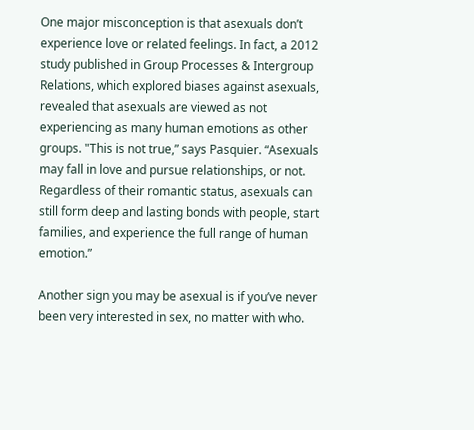One major misconception is that asexuals don’t experience love or related feelings. In fact, a 2012 study published in Group Processes & Intergroup Relations, which explored biases against asexuals, revealed that asexuals are viewed as not experiencing as many human emotions as other groups. "This is not true,” says Pasquier. “Asexuals may fall in love and pursue relationships, or not. Regardless of their romantic status, asexuals can still form deep and lasting bonds with people, start families, and experience the full range of human emotion.”

Another sign you may be asexual is if you’ve never been very interested in sex, no matter with who.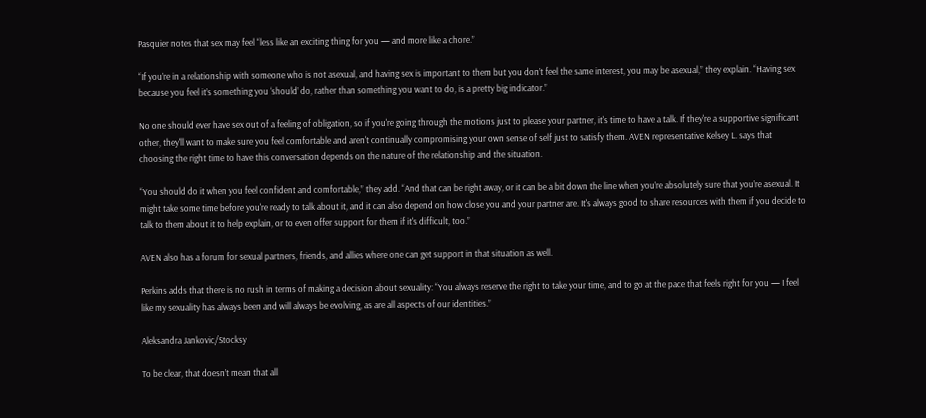Pasquier notes that sex may feel “less like an exciting thing for you — and more like a chore.”

“If you’re in a relationship with someone who is not asexual, and having sex is important to them but you don’t feel the same interest, you may be asexual,” they explain. “Having sex because you feel it’s something you ‘should’ do, rather than something you want to do, is a pretty big indicator.”

No one should ever have sex out of a feeling of obligation, so if you're going through the motions just to please your partner, it's time to have a talk. If they're a supportive significant other, they'll want to make sure you feel comfortable and aren't continually compromising your own sense of self just to satisfy them. AVEN representative Kelsey L. says that choosing the right time to have this conversation depends on the nature of the relationship and the situation.

“You should do it when you feel confident and comfortable,” they add. “And that can be right away, or it can be a bit down the line when you’re absolutely sure that you’re asexual. It might take some time before you're ready to talk about it, and it can also depend on how close you and your partner are. It's always good to share resources with them if you decide to talk to them about it to help explain, or to even offer support for them if it's difficult, too.”

AVEN also has a forum for sexual partners, friends, and allies where one can get support in that situation as well.

Perkins adds that there is no rush in terms of making a decision about sexuality: “You always reserve the right to take your time, and to go at the pace that feels right for you — I feel like my sexuality has always been and will always be evolving, as are all aspects of our identities.”

Aleksandra Jankovic/Stocksy

To be clear, that doesn’t mean that all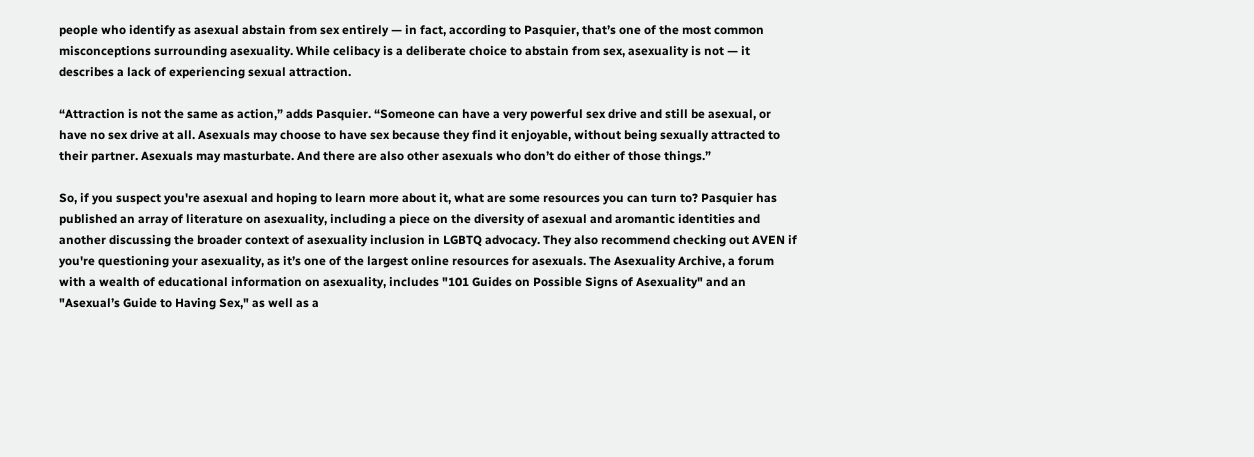people who identify as asexual abstain from sex entirely — in fact, according to Pasquier, that’s one of the most common misconceptions surrounding asexuality. While celibacy is a deliberate choice to abstain from sex, asexuality is not — it describes a lack of experiencing sexual attraction.

“Attraction is not the same as action,” adds Pasquier. “Someone can have a very powerful sex drive and still be asexual, or have no sex drive at all. Asexuals may choose to have sex because they find it enjoyable, without being sexually attracted to their partner. Asexuals may masturbate. And there are also other asexuals who don’t do either of those things.”

So, if you suspect you're asexual and hoping to learn more about it, what are some resources you can turn to? Pasquier has published an array of literature on asexuality, including a piece on the diversity of asexual and aromantic identities and another discussing the broader context of asexuality inclusion in LGBTQ advocacy. They also recommend checking out AVEN if you're questioning your asexuality, as it’s one of the largest online resources for asexuals. The Asexuality Archive, a forum with a wealth of educational information on asexuality, includes "101 Guides on Possible Signs of Asexuality" and an "Asexual’s Guide to Having Sex," as well as a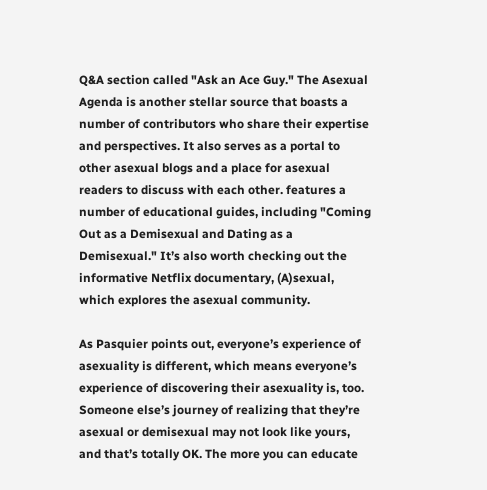Q&A section called "Ask an Ace Guy." The Asexual Agenda is another stellar source that boasts a number of contributors who share their expertise and perspectives. It also serves as a portal to other asexual blogs and a place for asexual readers to discuss with each other. features a number of educational guides, including "Coming Out as a Demisexual and Dating as a Demisexual." It’s also worth checking out the informative Netflix documentary, (A)sexual, which explores the asexual community.

As Pasquier points out, everyone’s experience of asexuality is different, which means everyone’s experience of discovering their asexuality is, too. Someone else’s journey of realizing that they’re asexual or demisexual may not look like yours, and that’s totally OK. The more you can educate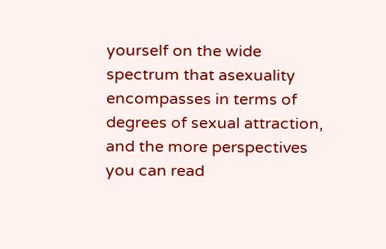yourself on the wide spectrum that asexuality encompasses in terms of degrees of sexual attraction, and the more perspectives you can read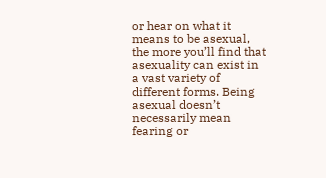or hear on what it means to be asexual, the more you’ll find that asexuality can exist in a vast variety of different forms. Being asexual doesn’t necessarily mean fearing or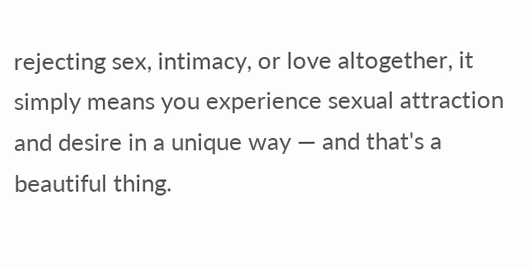rejecting sex, intimacy, or love altogether, it simply means you experience sexual attraction and desire in a unique way — and that's a beautiful thing.